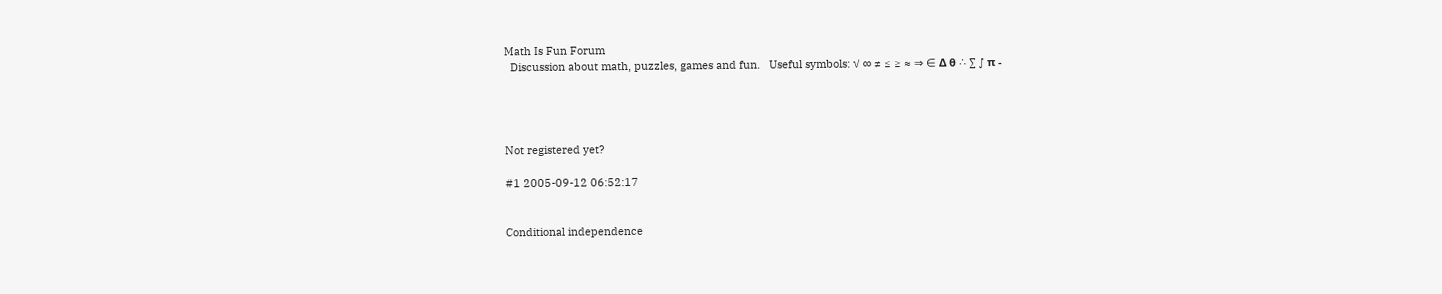Math Is Fun Forum
  Discussion about math, puzzles, games and fun.   Useful symbols: √ ∞ ≠ ≤ ≥ ≈ ⇒ ∈ Δ θ ∴ ∑ ∫ π -




Not registered yet?

#1 2005-09-12 06:52:17


Conditional independence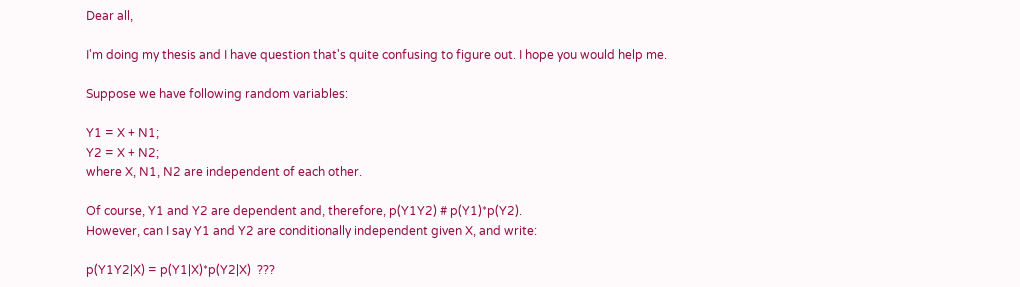Dear all,

I'm doing my thesis and I have question that's quite confusing to figure out. I hope you would help me.

Suppose we have following random variables:

Y1 = X + N1;
Y2 = X + N2;
where X, N1, N2 are independent of each other.

Of course, Y1 and Y2 are dependent and, therefore, p(Y1Y2) # p(Y1)*p(Y2).
However, can I say Y1 and Y2 are conditionally independent given X, and write:

p(Y1Y2|X) = p(Y1|X)*p(Y2|X)  ???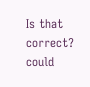Is that correct? could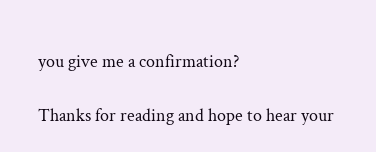you give me a confirmation?

Thanks for reading and hope to hear your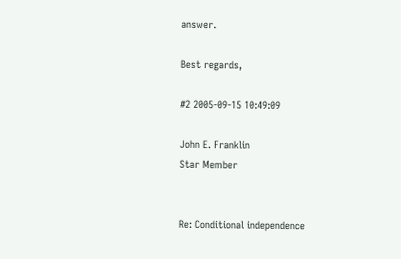answer.

Best regards,

#2 2005-09-15 10:49:09

John E. Franklin
Star Member


Re: Conditional independence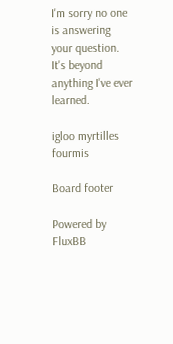I'm sorry no one is answering your question.  It's beyond anything I've ever learned.

igloo myrtilles fourmis

Board footer

Powered by FluxBB